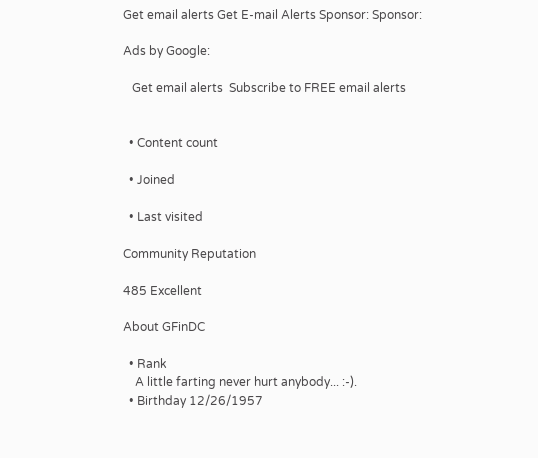Get email alerts Get E-mail Alerts Sponsor: Sponsor:

Ads by Google:

   Get email alerts  Subscribe to FREE email alerts


  • Content count

  • Joined

  • Last visited

Community Reputation

485 Excellent

About GFinDC

  • Rank
    A little farting never hurt anybody... :-).
  • Birthday 12/26/1957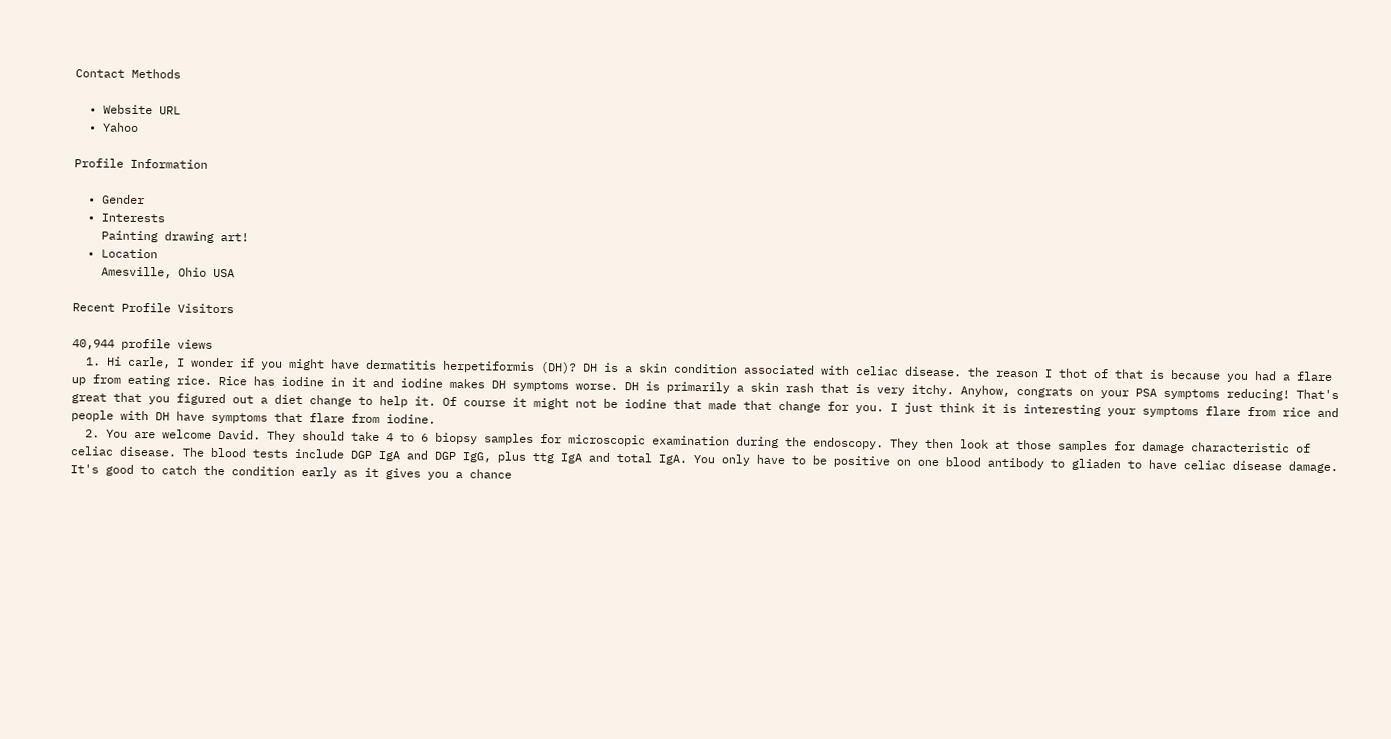Contact Methods

  • Website URL
  • Yahoo

Profile Information

  • Gender
  • Interests
    Painting drawing art!
  • Location
    Amesville, Ohio USA

Recent Profile Visitors

40,944 profile views
  1. Hi carle, I wonder if you might have dermatitis herpetiformis (DH)? DH is a skin condition associated with celiac disease. the reason I thot of that is because you had a flare up from eating rice. Rice has iodine in it and iodine makes DH symptoms worse. DH is primarily a skin rash that is very itchy. Anyhow, congrats on your PSA symptoms reducing! That's great that you figured out a diet change to help it. Of course it might not be iodine that made that change for you. I just think it is interesting your symptoms flare from rice and people with DH have symptoms that flare from iodine.
  2. You are welcome David. They should take 4 to 6 biopsy samples for microscopic examination during the endoscopy. They then look at those samples for damage characteristic of celiac disease. The blood tests include DGP IgA and DGP IgG, plus ttg IgA and total IgA. You only have to be positive on one blood antibody to gliaden to have celiac disease damage. It's good to catch the condition early as it gives you a chance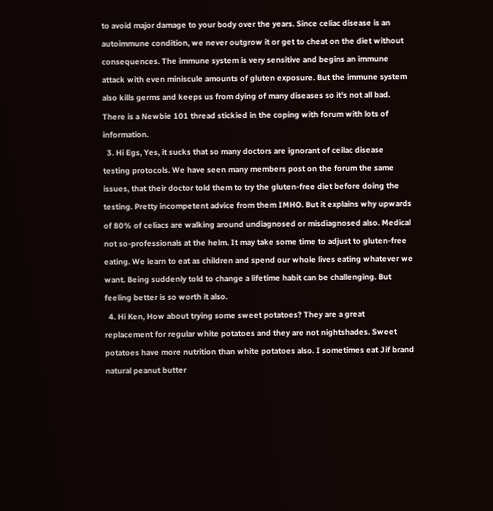to avoid major damage to your body over the years. Since celiac disease is an autoimmune condition, we never outgrow it or get to cheat on the diet without consequences. The immune system is very sensitive and begins an immune attack with even miniscule amounts of gluten exposure. But the immune system also kills germs and keeps us from dying of many diseases so it's not all bad. There is a Newbie 101 thread stickied in the coping with forum with lots of information.
  3. Hi Egs, Yes, it sucks that so many doctors are ignorant of ceilac disease testing protocols. We have seen many members post on the forum the same issues, that their doctor told them to try the gluten-free diet before doing the testing. Pretty incompetent advice from them IMHO. But it explains why upwards of 80% of celiacs are walking around undiagnosed or misdiagnosed also. Medical not so-professionals at the helm. It may take some time to adjust to gluten-free eating. We learn to eat as children and spend our whole lives eating whatever we want. Being suddenly told to change a lifetime habit can be challenging. But feeling better is so worth it also.
  4. Hi Ken, How about trying some sweet potatoes? They are a great replacement for regular white potatoes and they are not nightshades. Sweet potatoes have more nutrition than white potatoes also. I sometimes eat Jif brand natural peanut butter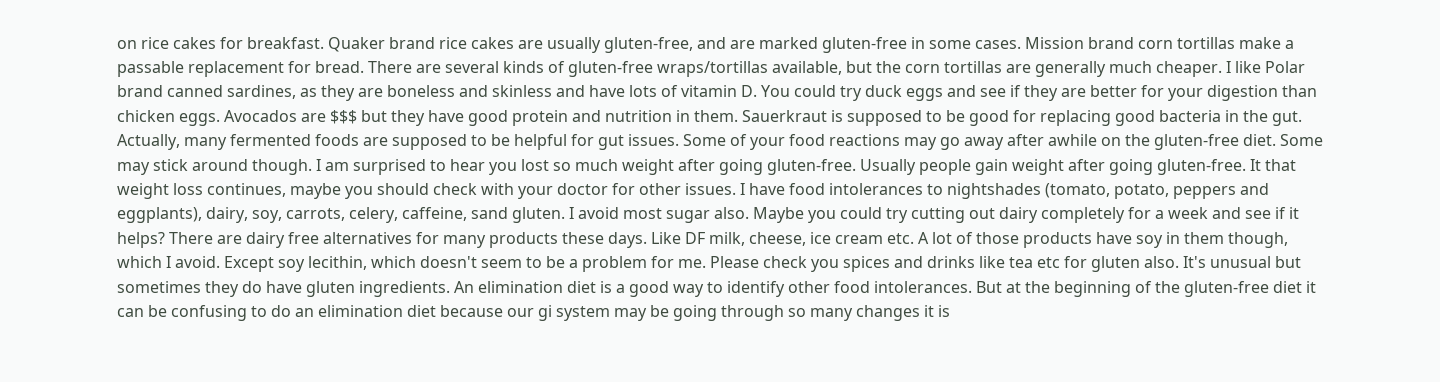on rice cakes for breakfast. Quaker brand rice cakes are usually gluten-free, and are marked gluten-free in some cases. Mission brand corn tortillas make a passable replacement for bread. There are several kinds of gluten-free wraps/tortillas available, but the corn tortillas are generally much cheaper. I like Polar brand canned sardines, as they are boneless and skinless and have lots of vitamin D. You could try duck eggs and see if they are better for your digestion than chicken eggs. Avocados are $$$ but they have good protein and nutrition in them. Sauerkraut is supposed to be good for replacing good bacteria in the gut. Actually, many fermented foods are supposed to be helpful for gut issues. Some of your food reactions may go away after awhile on the gluten-free diet. Some may stick around though. I am surprised to hear you lost so much weight after going gluten-free. Usually people gain weight after going gluten-free. It that weight loss continues, maybe you should check with your doctor for other issues. I have food intolerances to nightshades (tomato, potato, peppers and eggplants), dairy, soy, carrots, celery, caffeine, sand gluten. I avoid most sugar also. Maybe you could try cutting out dairy completely for a week and see if it helps? There are dairy free alternatives for many products these days. Like DF milk, cheese, ice cream etc. A lot of those products have soy in them though, which I avoid. Except soy lecithin, which doesn't seem to be a problem for me. Please check you spices and drinks like tea etc for gluten also. It's unusual but sometimes they do have gluten ingredients. An elimination diet is a good way to identify other food intolerances. But at the beginning of the gluten-free diet it can be confusing to do an elimination diet because our gi system may be going through so many changes it is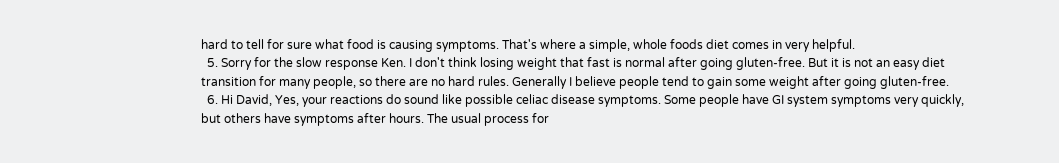hard to tell for sure what food is causing symptoms. That's where a simple, whole foods diet comes in very helpful.
  5. Sorry for the slow response Ken. I don't think losing weight that fast is normal after going gluten-free. But it is not an easy diet transition for many people, so there are no hard rules. Generally I believe people tend to gain some weight after going gluten-free.
  6. Hi David, Yes, your reactions do sound like possible celiac disease symptoms. Some people have GI system symptoms very quickly, but others have symptoms after hours. The usual process for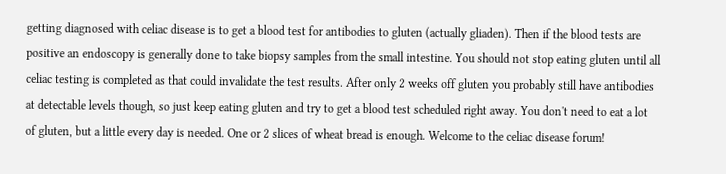getting diagnosed with celiac disease is to get a blood test for antibodies to gluten (actually gliaden). Then if the blood tests are positive an endoscopy is generally done to take biopsy samples from the small intestine. You should not stop eating gluten until all celiac testing is completed as that could invalidate the test results. After only 2 weeks off gluten you probably still have antibodies at detectable levels though, so just keep eating gluten and try to get a blood test scheduled right away. You don't need to eat a lot of gluten, but a little every day is needed. One or 2 slices of wheat bread is enough. Welcome to the celiac disease forum!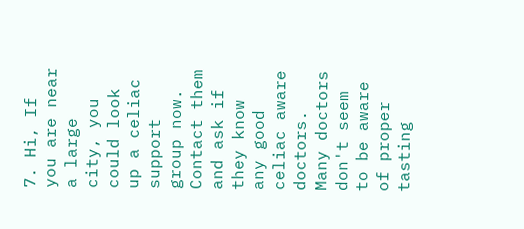7. Hi, If you are near a large city, you could look up a celiac support group now. Contact them and ask if they know any good celiac aware doctors. Many doctors don't seem to be aware of proper tasting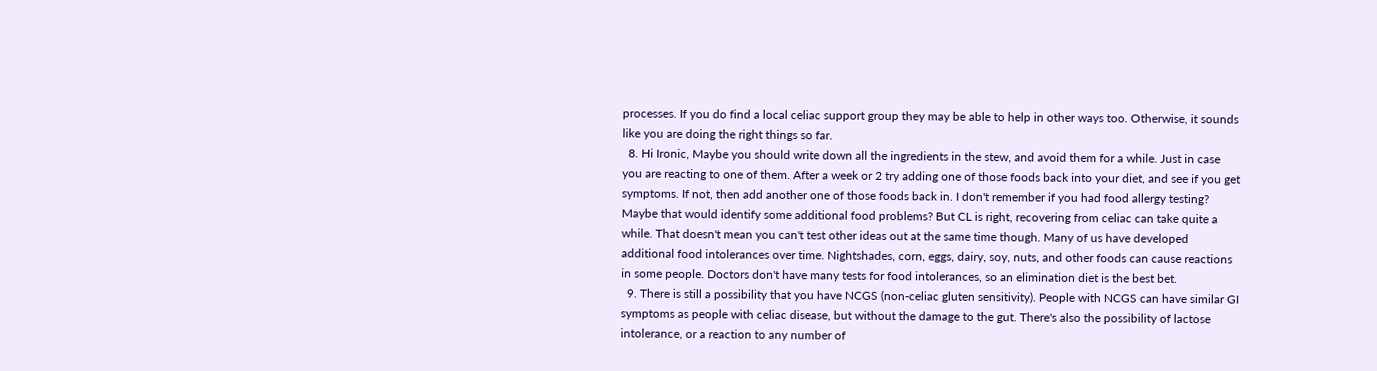processes. If you do find a local celiac support group they may be able to help in other ways too. Otherwise, it sounds like you are doing the right things so far.
  8. Hi Ironic, Maybe you should write down all the ingredients in the stew, and avoid them for a while. Just in case you are reacting to one of them. After a week or 2 try adding one of those foods back into your diet, and see if you get symptoms. If not, then add another one of those foods back in. I don't remember if you had food allergy testing? Maybe that would identify some additional food problems? But CL is right, recovering from celiac can take quite a while. That doesn't mean you can't test other ideas out at the same time though. Many of us have developed additional food intolerances over time. Nightshades, corn, eggs, dairy, soy, nuts, and other foods can cause reactions in some people. Doctors don't have many tests for food intolerances, so an elimination diet is the best bet.
  9. There is still a possibility that you have NCGS (non-celiac gluten sensitivity). People with NCGS can have similar GI symptoms as people with celiac disease, but without the damage to the gut. There's also the possibility of lactose intolerance, or a reaction to any number of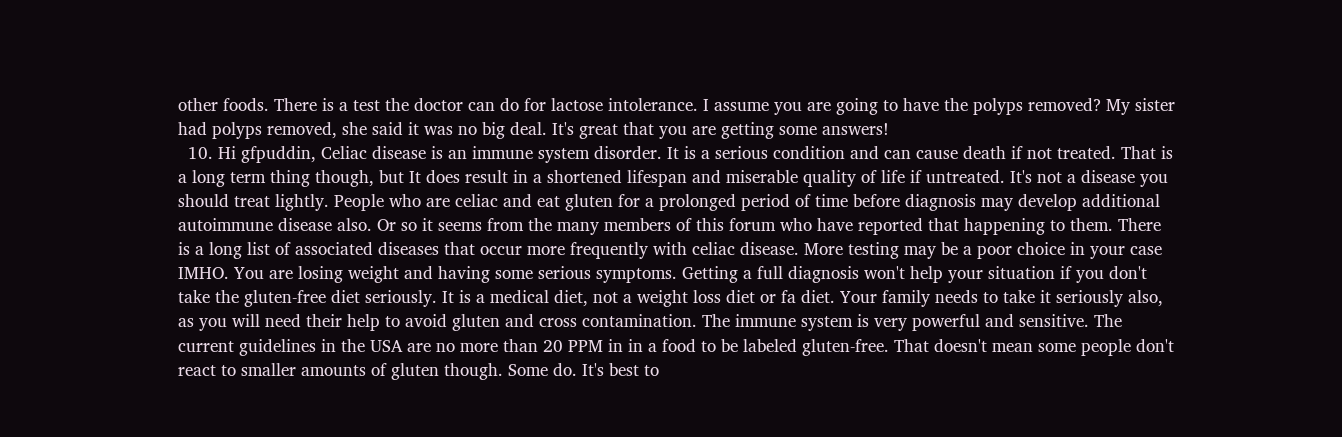other foods. There is a test the doctor can do for lactose intolerance. I assume you are going to have the polyps removed? My sister had polyps removed, she said it was no big deal. It's great that you are getting some answers!
  10. Hi gfpuddin, Celiac disease is an immune system disorder. It is a serious condition and can cause death if not treated. That is a long term thing though, but It does result in a shortened lifespan and miserable quality of life if untreated. It's not a disease you should treat lightly. People who are celiac and eat gluten for a prolonged period of time before diagnosis may develop additional autoimmune disease also. Or so it seems from the many members of this forum who have reported that happening to them. There is a long list of associated diseases that occur more frequently with celiac disease. More testing may be a poor choice in your case IMHO. You are losing weight and having some serious symptoms. Getting a full diagnosis won't help your situation if you don't take the gluten-free diet seriously. It is a medical diet, not a weight loss diet or fa diet. Your family needs to take it seriously also, as you will need their help to avoid gluten and cross contamination. The immune system is very powerful and sensitive. The current guidelines in the USA are no more than 20 PPM in in a food to be labeled gluten-free. That doesn't mean some people don't react to smaller amounts of gluten though. Some do. It's best to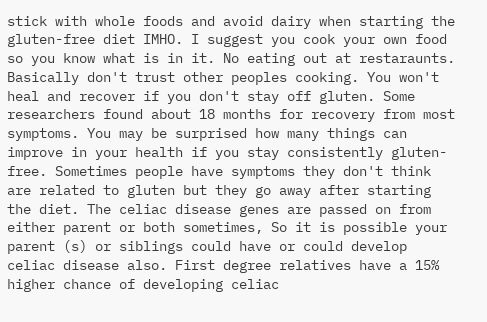stick with whole foods and avoid dairy when starting the gluten-free diet IMHO. I suggest you cook your own food so you know what is in it. No eating out at restaraunts. Basically don't trust other peoples cooking. You won't heal and recover if you don't stay off gluten. Some researchers found about 18 months for recovery from most symptoms. You may be surprised how many things can improve in your health if you stay consistently gluten-free. Sometimes people have symptoms they don't think are related to gluten but they go away after starting the diet. The celiac disease genes are passed on from either parent or both sometimes, So it is possible your parent (s) or siblings could have or could develop celiac disease also. First degree relatives have a 15% higher chance of developing celiac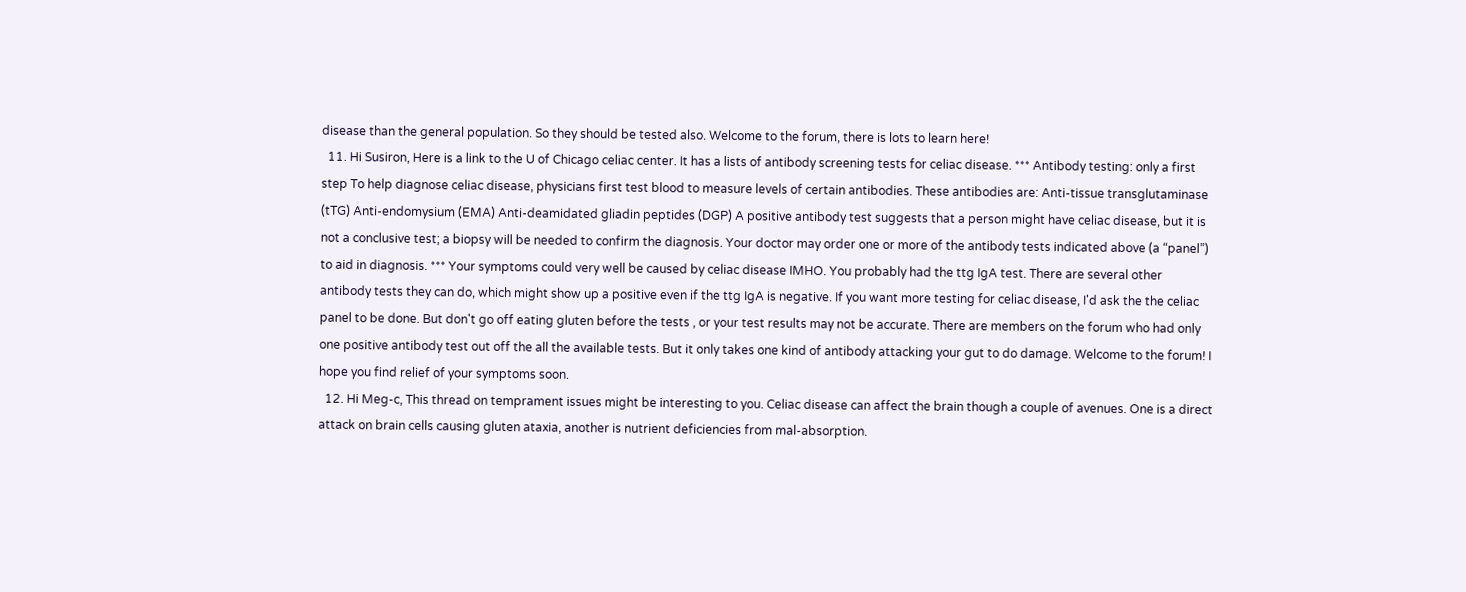disease than the general population. So they should be tested also. Welcome to the forum, there is lots to learn here!
  11. Hi Susiron, Here is a link to the U of Chicago celiac center. It has a lists of antibody screening tests for celiac disease. *** Antibody testing: only a first step To help diagnose celiac disease, physicians first test blood to measure levels of certain antibodies. These antibodies are: Anti-tissue transglutaminase (tTG) Anti-endomysium (EMA) Anti-deamidated gliadin peptides (DGP) A positive antibody test suggests that a person might have celiac disease, but it is not a conclusive test; a biopsy will be needed to confirm the diagnosis. Your doctor may order one or more of the antibody tests indicated above (a “panel”) to aid in diagnosis. *** Your symptoms could very well be caused by celiac disease IMHO. You probably had the ttg IgA test. There are several other antibody tests they can do, which might show up a positive even if the ttg IgA is negative. If you want more testing for celiac disease, I'd ask the the celiac panel to be done. But don't go off eating gluten before the tests , or your test results may not be accurate. There are members on the forum who had only one positive antibody test out off the all the available tests. But it only takes one kind of antibody attacking your gut to do damage. Welcome to the forum! I hope you find relief of your symptoms soon.
  12. Hi Meg-c, This thread on temprament issues might be interesting to you. Celiac disease can affect the brain though a couple of avenues. One is a direct attack on brain cells causing gluten ataxia, another is nutrient deficiencies from mal-absorption.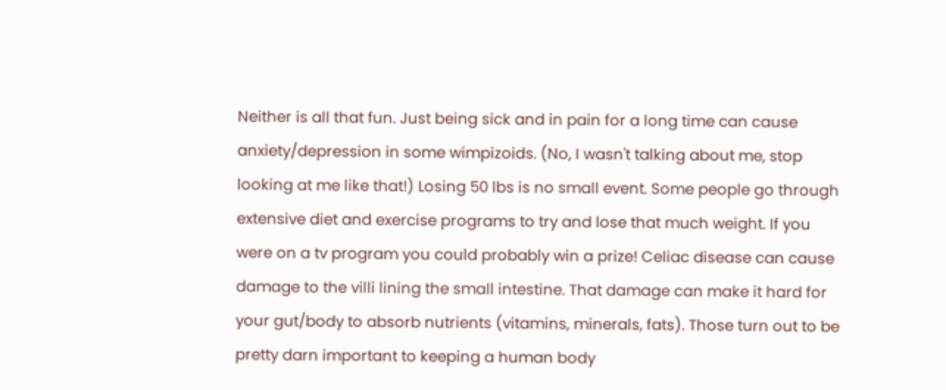Neither is all that fun. Just being sick and in pain for a long time can cause anxiety/depression in some wimpizoids. (No, I wasn't talking about me, stop looking at me like that!) Losing 50 lbs is no small event. Some people go through extensive diet and exercise programs to try and lose that much weight. If you were on a tv program you could probably win a prize! Celiac disease can cause damage to the villi lining the small intestine. That damage can make it hard for your gut/body to absorb nutrients (vitamins, minerals, fats). Those turn out to be pretty darn important to keeping a human body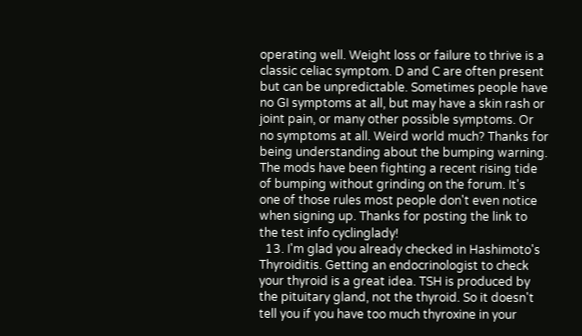operating well. Weight loss or failure to thrive is a classic celiac symptom. D and C are often present but can be unpredictable. Sometimes people have no GI symptoms at all, but may have a skin rash or joint pain, or many other possible symptoms. Or no symptoms at all. Weird world much? Thanks for being understanding about the bumping warning. The mods have been fighting a recent rising tide of bumping without grinding on the forum. It's one of those rules most people don't even notice when signing up. Thanks for posting the link to the test info cyclinglady!
  13. I'm glad you already checked in Hashimoto's Thyroiditis. Getting an endocrinologist to check your thyroid is a great idea. TSH is produced by the pituitary gland, not the thyroid. So it doesn't tell you if you have too much thyroxine in your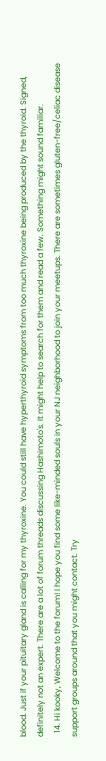blood. Just if your pituitary gland is calling for my thyroxine. You could still have hyperthyroid symptoms from too much thyroxine being produced by the thyroid. Signed, definitely not an expert. There are a lot of forum threads discussing Hashimoto's. It might help to search for them and read a few. Something might sound familiar.
  14. Hi kooky, Welcome to the forum! I hope you find some like-minded souls in your NJ neighborhood to join your meetups. There are sometimes gluten-free/celiac disease support groups around that you might contact. Try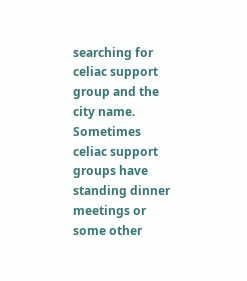searching for celiac support group and the city name. Sometimes celiac support groups have standing dinner meetings or some other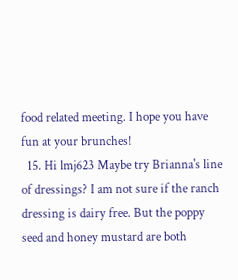food related meeting. I hope you have fun at your brunches!
  15. Hi lmj623 Maybe try Brianna's line of dressings? I am not sure if the ranch dressing is dairy free. But the poppy seed and honey mustard are both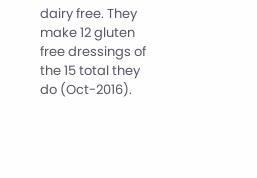dairy free. They make 12 gluten free dressings of the 15 total they do (Oct-2016).